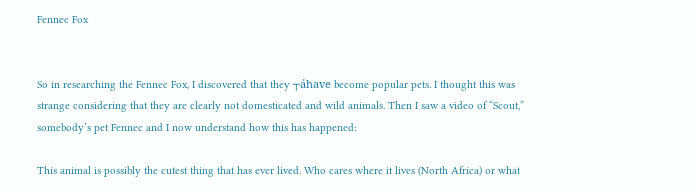Fennec Fox


So in researching the Fennec Fox, I discovered that they ┬áhave become popular pets. I thought this was strange considering that they are clearly not domesticated and wild animals. Then I saw a video of “Scout,” somebody’s pet Fennec and I now understand how this has happened:

This animal is possibly the cutest thing that has ever lived. Who cares where it lives (North Africa) or what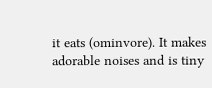it eats (ominvore). It makes adorable noises and is tiny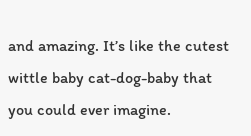and amazing. It’s like the cutest wittle baby cat-dog-baby that you could ever imagine.